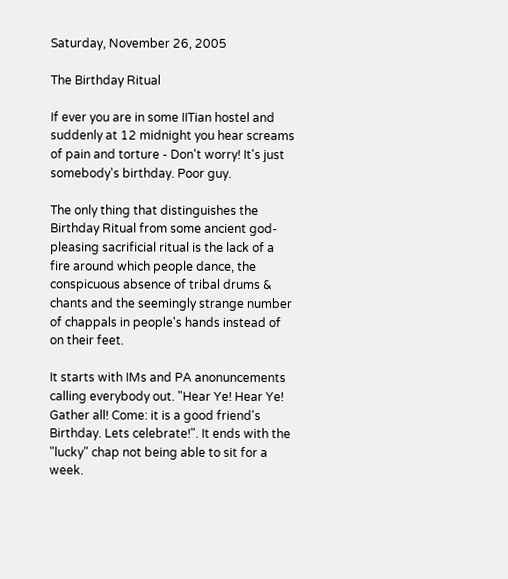Saturday, November 26, 2005

The Birthday Ritual

If ever you are in some IITian hostel and suddenly at 12 midnight you hear screams of pain and torture - Don't worry! It's just somebody's birthday. Poor guy.

The only thing that distinguishes the Birthday Ritual from some ancient god-pleasing sacrificial ritual is the lack of a fire around which people dance, the conspicuous absence of tribal drums & chants and the seemingly strange number of chappals in people's hands instead of on their feet.

It starts with IMs and PA anonuncements calling everybody out. "Hear Ye! Hear Ye! Gather all! Come: it is a good friend's Birthday. Lets celebrate!". It ends with the "lucky" chap not being able to sit for a week.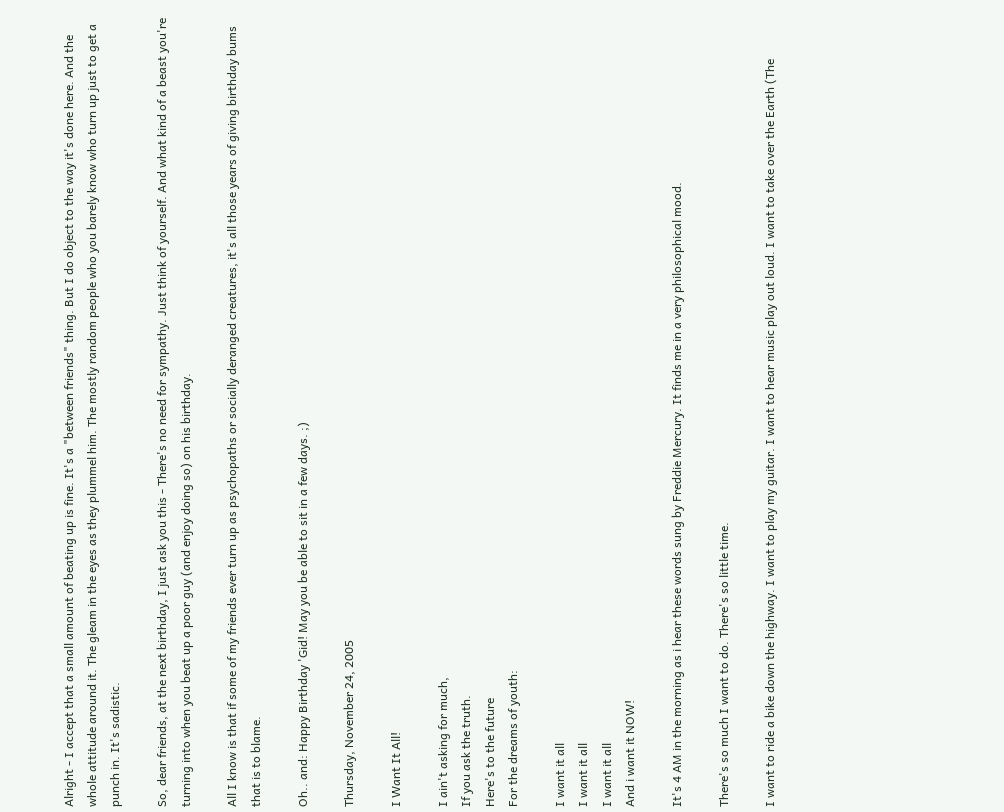Alright - I accept that a small amount of beating up is fine. It's a "between friends" thing. But I do object to the way it's done here. And the whole attitude around it. The gleam in the eyes as they plummel him. The mostly random people who you barely know who turn up just to get a punch in. It's sadistic.

So, dear friends, at the next birthday, I just ask you this - There's no need for sympathy. Just think of yourself. And what kind of a beast you're turning into when you beat up a poor guy (and enjoy doing so) on his birthday.

All I know is that if some of my friends ever turn up as psychopaths or socially deranged creatures, it's all those years of giving birthday bums that is to blame.

Oh.. and: Happy Birthday 'Gid! May you be able to sit in a few days. ;)

Thursday, November 24, 2005

I Want It All!

I ain't asking for much,
If you ask the truth.
Here's to the future
For the dreams of youth:

I want it all
I want it all
I want it all
And i want it NOW!

It's 4 AM in the morning as i hear these words sung by Freddie Mercury. It finds me in a very philosophical mood.

There's so much I want to do. There's so little time.

I want to ride a bike down the highway. I want to play my guitar. I want to hear music play out loud. I want to take over the Earth (The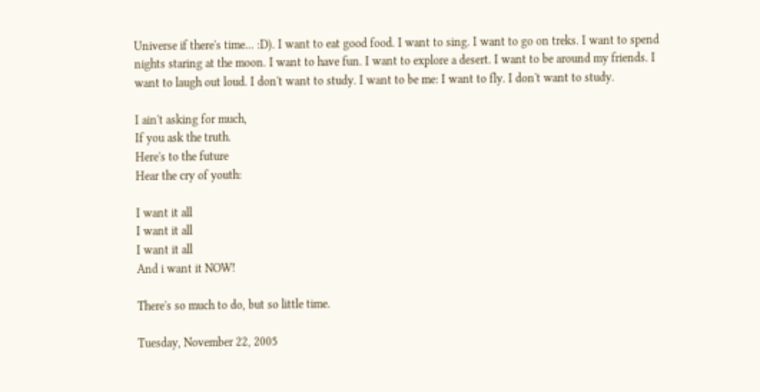Universe if there's time... :D). I want to eat good food. I want to sing. I want to go on treks. I want to spend nights staring at the moon. I want to have fun. I want to explore a desert. I want to be around my friends. I want to laugh out loud. I don't want to study. I want to be me: I want to fly. I don't want to study.

I ain't asking for much,
If you ask the truth.
Here's to the future
Hear the cry of youth:

I want it all
I want it all
I want it all
And i want it NOW!

There's so much to do, but so little time.

Tuesday, November 22, 2005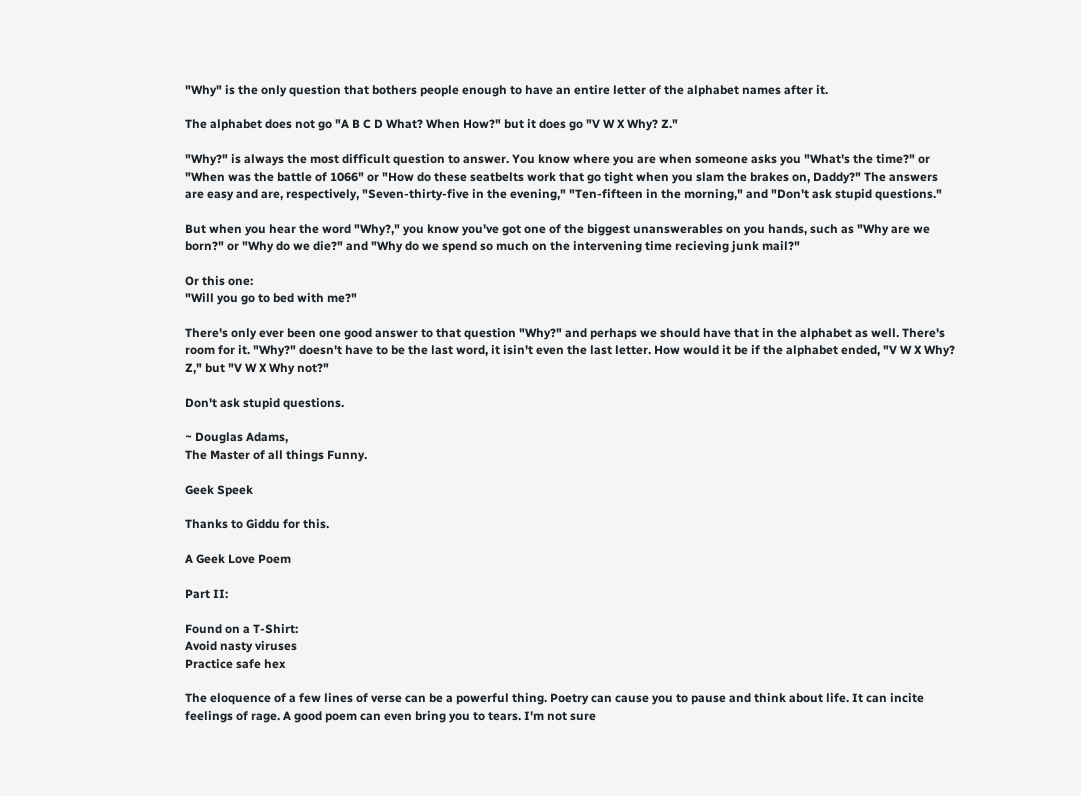"Why" is the only question that bothers people enough to have an entire letter of the alphabet names after it.

The alphabet does not go "A B C D What? When How?" but it does go "V W X Why? Z."

"Why?" is always the most difficult question to answer. You know where you are when someone asks you "What's the time?" or "When was the battle of 1066" or "How do these seatbelts work that go tight when you slam the brakes on, Daddy?" The answers are easy and are, respectively, "Seven-thirty-five in the evening," "Ten-fifteen in the morning," and "Don't ask stupid questions."

But when you hear the word "Why?," you know you've got one of the biggest unanswerables on you hands, such as "Why are we born?" or "Why do we die?" and "Why do we spend so much on the intervening time recieving junk mail?"

Or this one:
"Will you go to bed with me?"

There's only ever been one good answer to that question "Why?" and perhaps we should have that in the alphabet as well. There's room for it. "Why?" doesn't have to be the last word, it isin't even the last letter. How would it be if the alphabet ended, "V W X Why? Z," but "V W X Why not?"

Don't ask stupid questions.

~ Douglas Adams,
The Master of all things Funny.

Geek Speek

Thanks to Giddu for this.

A Geek Love Poem

Part II:

Found on a T-Shirt:
Avoid nasty viruses
Practice safe hex

The eloquence of a few lines of verse can be a powerful thing. Poetry can cause you to pause and think about life. It can incite feelings of rage. A good poem can even bring you to tears. I'm not sure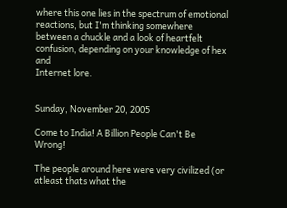where this one lies in the spectrum of emotional reactions, but I'm thinking somewhere between a chuckle and a look of heartfelt confusion, depending on your knowledge of hex and
Internet lore.


Sunday, November 20, 2005

Come to India! A Billion People Can't Be Wrong!

The people around here were very civilized (or atleast thats what the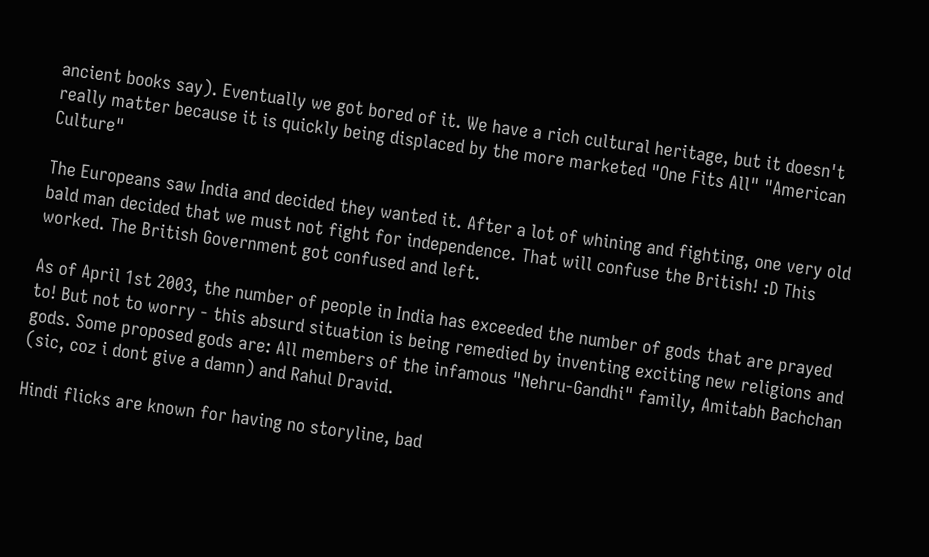ancient books say). Eventually we got bored of it. We have a rich cultural heritage, but it doesn't really matter because it is quickly being displaced by the more marketed "One Fits All" "American Culture"

The Europeans saw India and decided they wanted it. After a lot of whining and fighting, one very old bald man decided that we must not fight for independence. That will confuse the British! :D This worked. The British Government got confused and left.

As of April 1st 2003, the number of people in India has exceeded the number of gods that are prayed to! But not to worry - this absurd situation is being remedied by inventing exciting new religions and gods. Some proposed gods are: All members of the infamous "Nehru-Gandhi" family, Amitabh Bachchan (sic, coz i dont give a damn) and Rahul Dravid.

Hindi flicks are known for having no storyline, bad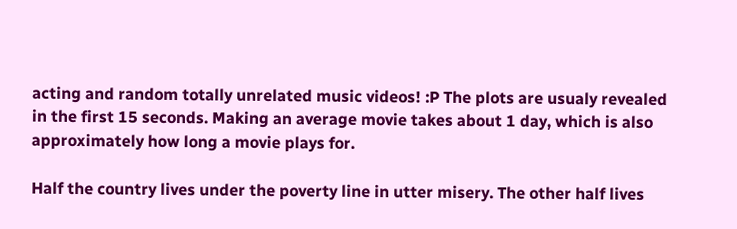acting and random totally unrelated music videos! :P The plots are usualy revealed in the first 15 seconds. Making an average movie takes about 1 day, which is also approximately how long a movie plays for.

Half the country lives under the poverty line in utter misery. The other half lives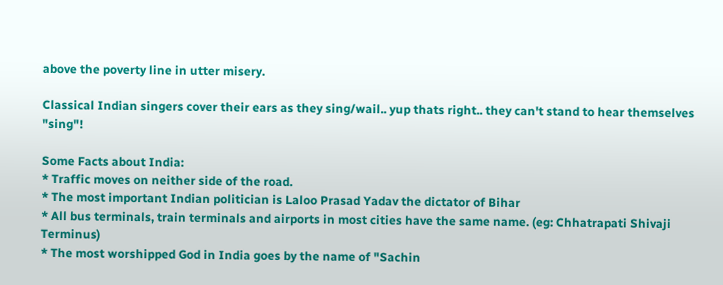above the poverty line in utter misery.

Classical Indian singers cover their ears as they sing/wail.. yup thats right.. they can't stand to hear themselves "sing"!

Some Facts about India:
* Traffic moves on neither side of the road.
* The most important Indian politician is Laloo Prasad Yadav the dictator of Bihar
* All bus terminals, train terminals and airports in most cities have the same name. (eg: Chhatrapati Shivaji Terminus)
* The most worshipped God in India goes by the name of "Sachin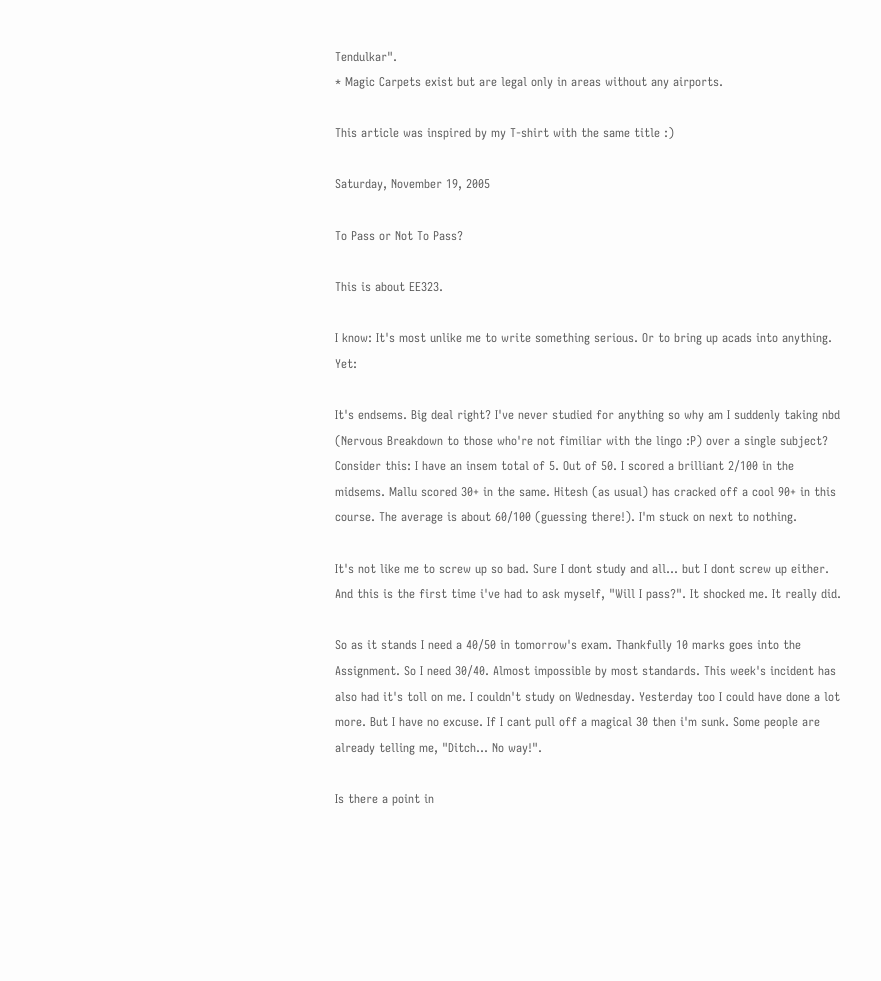Tendulkar".
* Magic Carpets exist but are legal only in areas without any airports.

This article was inspired by my T-shirt with the same title :)

Saturday, November 19, 2005

To Pass or Not To Pass?

This is about EE323.

I know: It's most unlike me to write something serious. Or to bring up acads into anything. Yet:

It's endsems. Big deal right? I've never studied for anything so why am I suddenly taking nbd (Nervous Breakdown to those who're not fimiliar with the lingo :P) over a single subject? Consider this: I have an insem total of 5. Out of 50. I scored a brilliant 2/100 in the midsems. Mallu scored 30+ in the same. Hitesh (as usual) has cracked off a cool 90+ in this course. The average is about 60/100 (guessing there!). I'm stuck on next to nothing.

It's not like me to screw up so bad. Sure I dont study and all... but I dont screw up either. And this is the first time i've had to ask myself, "Will I pass?". It shocked me. It really did.

So as it stands I need a 40/50 in tomorrow's exam. Thankfully 10 marks goes into the Assignment. So I need 30/40. Almost impossible by most standards. This week's incident has also had it's toll on me. I couldn't study on Wednesday. Yesterday too I could have done a lot more. But I have no excuse. If I cant pull off a magical 30 then i'm sunk. Some people are already telling me, "Ditch... No way!".

Is there a point in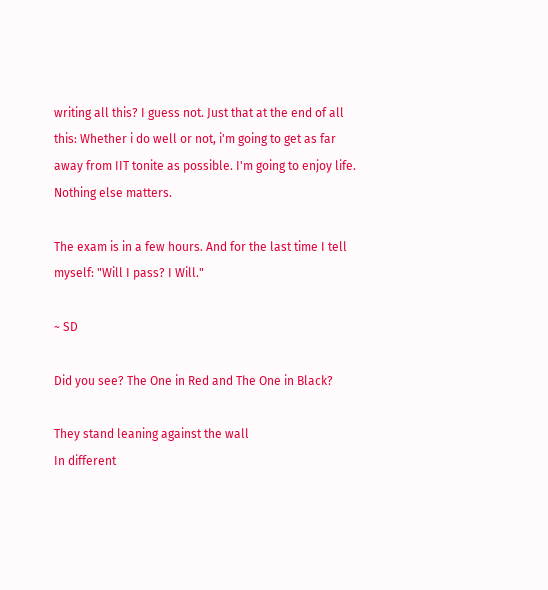writing all this? I guess not. Just that at the end of all this: Whether i do well or not, i'm going to get as far away from IIT tonite as possible. I'm going to enjoy life. Nothing else matters.

The exam is in a few hours. And for the last time I tell myself: "Will I pass? I Will."

~ SD

Did you see? The One in Red and The One in Black?

They stand leaning against the wall
In different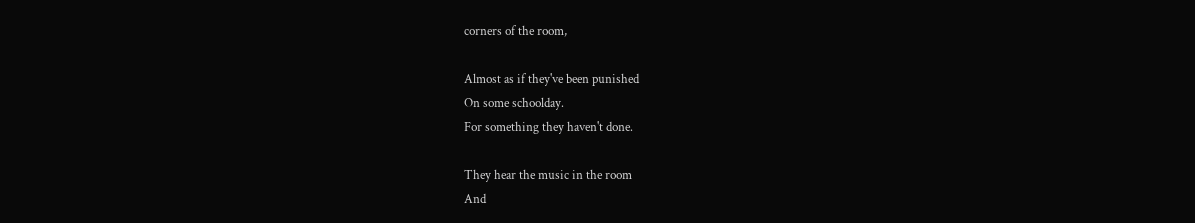corners of the room,

Almost as if they've been punished
On some schoolday.
For something they haven't done.

They hear the music in the room
And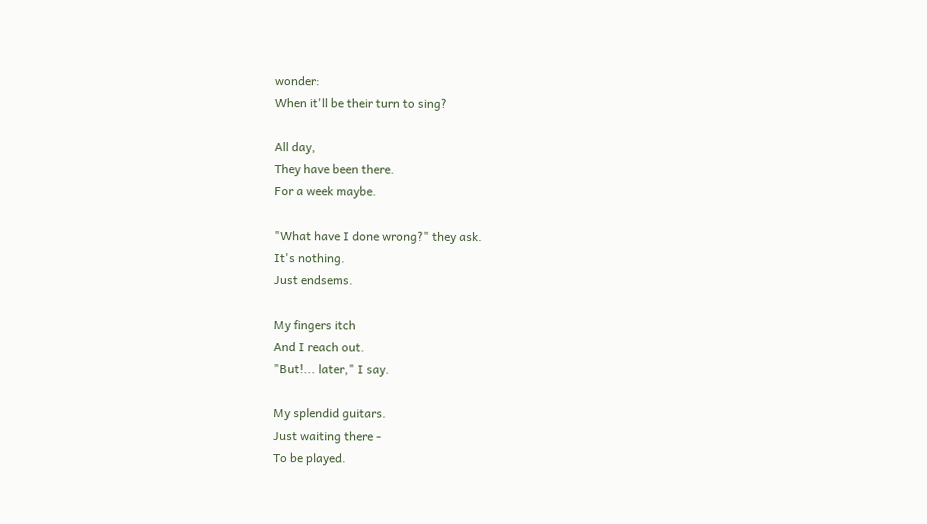wonder:
When it'll be their turn to sing?

All day,
They have been there.
For a week maybe.

"What have I done wrong?" they ask.
It's nothing.
Just endsems.

My fingers itch
And I reach out.
"But!... later," I say.

My splendid guitars.
Just waiting there -
To be played.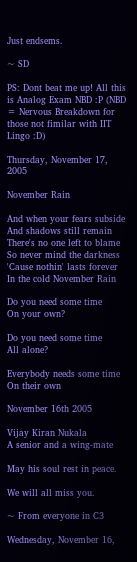Just endsems.

~ SD

PS: Dont beat me up! All this is Analog Exam NBD :P (NBD = Nervous Breakdown for those not fimilar with IIT Lingo :D)

Thursday, November 17, 2005

November Rain

And when your fears subside
And shadows still remain
There's no one left to blame
So never mind the darkness
'Cause nothin' lasts forever
In the cold November Rain

Do you need some time
On your own?

Do you need some time
All alone?

Everybody needs some time
On their own

November 16th 2005

Vijay Kiran Nukala
A senior and a wing-mate

May his soul rest in peace.

We will all miss you.

~ From everyone in C3

Wednesday, November 16,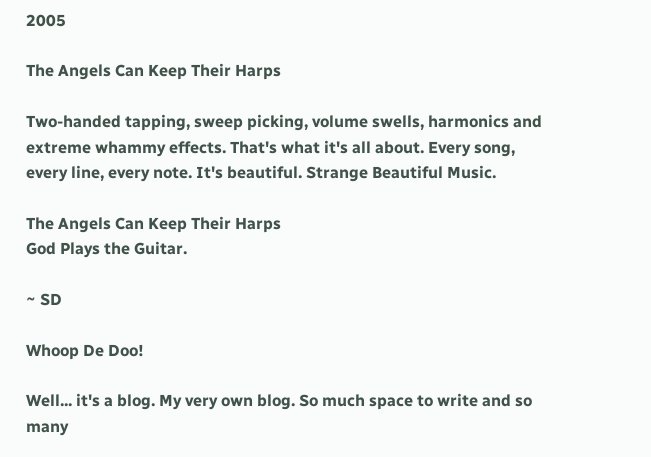2005

The Angels Can Keep Their Harps

Two-handed tapping, sweep picking, volume swells, harmonics and extreme whammy effects. That's what it's all about. Every song, every line, every note. It's beautiful. Strange Beautiful Music.

The Angels Can Keep Their Harps
God Plays the Guitar.

~ SD

Whoop De Doo!

Well... it's a blog. My very own blog. So much space to write and so many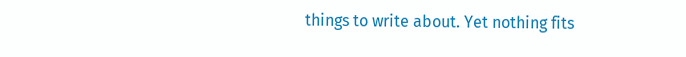things to write about. Yet nothing fits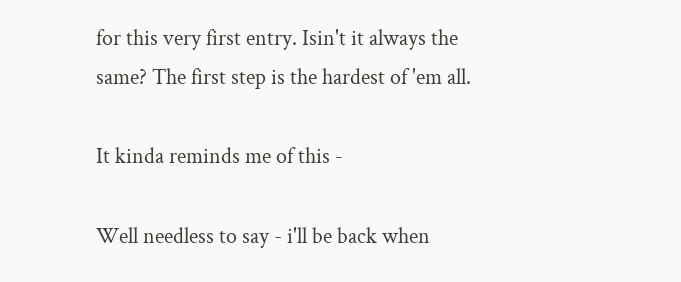for this very first entry. Isin't it always the same? The first step is the hardest of 'em all.

It kinda reminds me of this -

Well needless to say - i'll be back when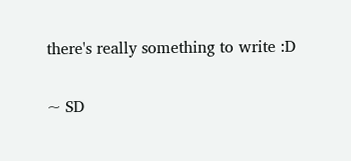there's really something to write :D

~ SD